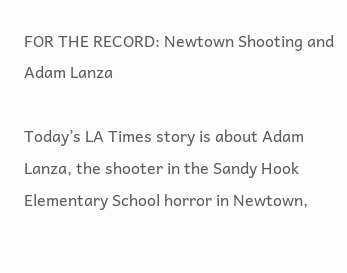FOR THE RECORD: Newtown Shooting and Adam Lanza

Today’s LA Times story is about Adam Lanza, the shooter in the Sandy Hook Elementary School horror in Newtown,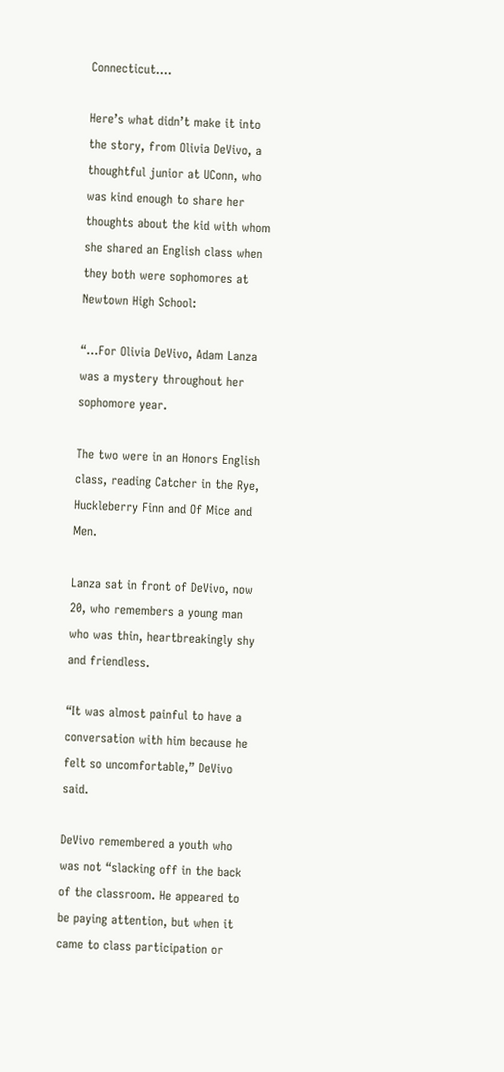Connecticut….

Here’s what didn’t make it into the story, from Olivia DeVivo, a thoughtful junior at UConn, who was kind enough to share her thoughts about the kid with whom she shared an English class when they both were sophomores at Newtown High School:

“…For Olivia DeVivo, Adam Lanza was a mystery throughout her sophomore year.

The two were in an Honors English class, reading Catcher in the Rye, Huckleberry Finn and Of Mice and Men.

Lanza sat in front of DeVivo, now 20, who remembers a young man who was thin, heartbreakingly shy and friendless.

“It was almost painful to have a conversation with him because he felt so uncomfortable,” DeVivo said.

DeVivo remembered a youth who was not “slacking off in the back of the classroom. He appeared to be paying attention, but when it came to class participation or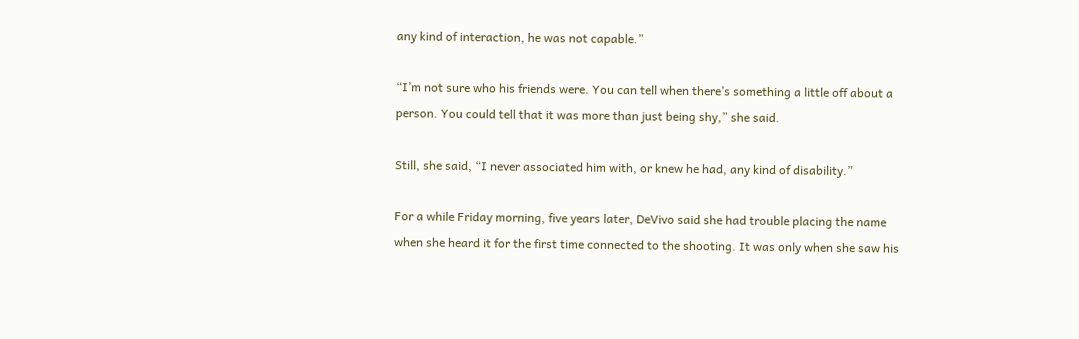any kind of interaction, he was not capable.”

“I’m not sure who his friends were. You can tell when there’s something a little off about a person. You could tell that it was more than just being shy,” she said.

Still, she said, “I never associated him with, or knew he had, any kind of disability.”

For a while Friday morning, five years later, DeVivo said she had trouble placing the name when she heard it for the first time connected to the shooting. It was only when she saw his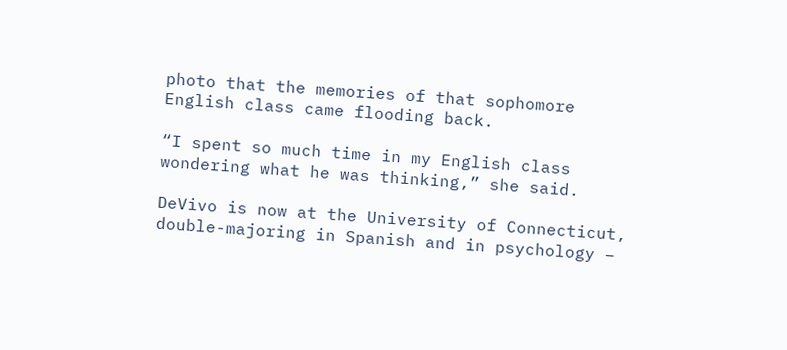photo that the memories of that sophomore English class came flooding back.

“I spent so much time in my English class wondering what he was thinking,” she said.

DeVivo is now at the University of Connecticut, double-majoring in Spanish and in psychology –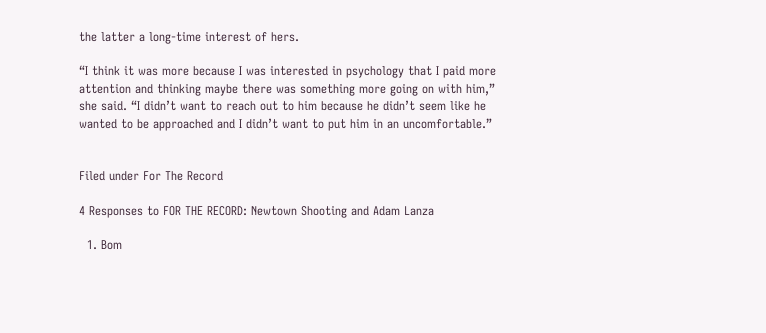the latter a long-time interest of hers.

“I think it was more because I was interested in psychology that I paid more attention and thinking maybe there was something more going on with him,” she said. “I didn’t want to reach out to him because he didn’t seem like he wanted to be approached and I didn’t want to put him in an uncomfortable.”


Filed under For The Record

4 Responses to FOR THE RECORD: Newtown Shooting and Adam Lanza

  1. Bom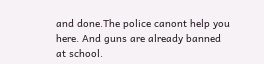and done.The police canont help you here. And guns are already banned at school.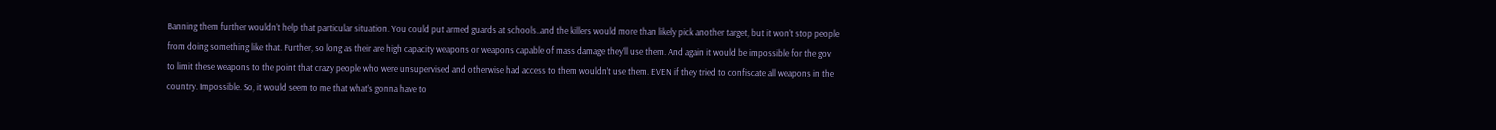Banning them further wouldn’t help that particular situation. You could put armed guards at schools..and the killers would more than likely pick another target, but it won’t stop people from doing something like that. Further, so long as their are high capacity weapons or weapons capable of mass damage they’ll use them. And again it would be impossible for the gov to limit these weapons to the point that crazy people who were unsupervised and otherwise had access to them wouldn’t use them. EVEN if they tried to confiscate all weapons in the country. Impossible. So, it would seem to me that what’s gonna have to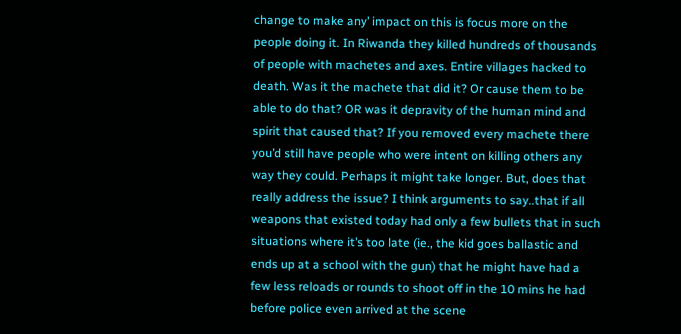change to make any’ impact on this is focus more on the people doing it. In Riwanda they killed hundreds of thousands of people with machetes and axes. Entire villages hacked to death. Was it the machete that did it? Or cause them to be able to do that? OR was it depravity of the human mind and spirit that caused that? If you removed every machete there you’d still have people who were intent on killing others any way they could. Perhaps it might take longer. But, does that really address the issue? I think arguments to say..that if all weapons that existed today had only a few bullets that in such situations where it’s too late (ie., the kid goes ballastic and ends up at a school with the gun) that he might have had a few less reloads or rounds to shoot off in the 10 mins he had before police even arrived at the scene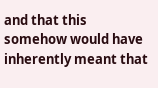and that this somehow would have inherently meant that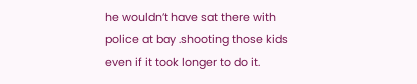he wouldn’t have sat there with police at bay .shooting those kids even if it took longer to do it.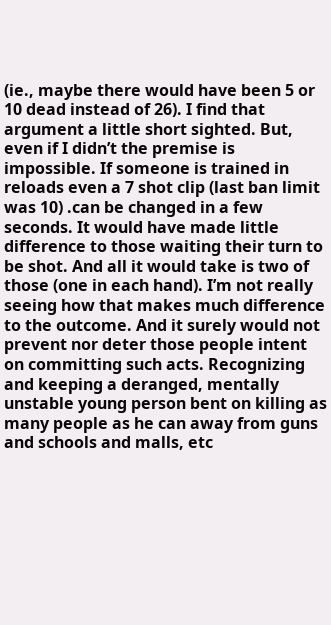(ie., maybe there would have been 5 or 10 dead instead of 26). I find that argument a little short sighted. But, even if I didn’t the premise is impossible. If someone is trained in reloads even a 7 shot clip (last ban limit was 10) .can be changed in a few seconds. It would have made little difference to those waiting their turn to be shot. And all it would take is two of those (one in each hand). I’m not really seeing how that makes much difference to the outcome. And it surely would not prevent nor deter those people intent on committing such acts. Recognizing and keeping a deranged, mentally unstable young person bent on killing as many people as he can away from guns and schools and malls, etc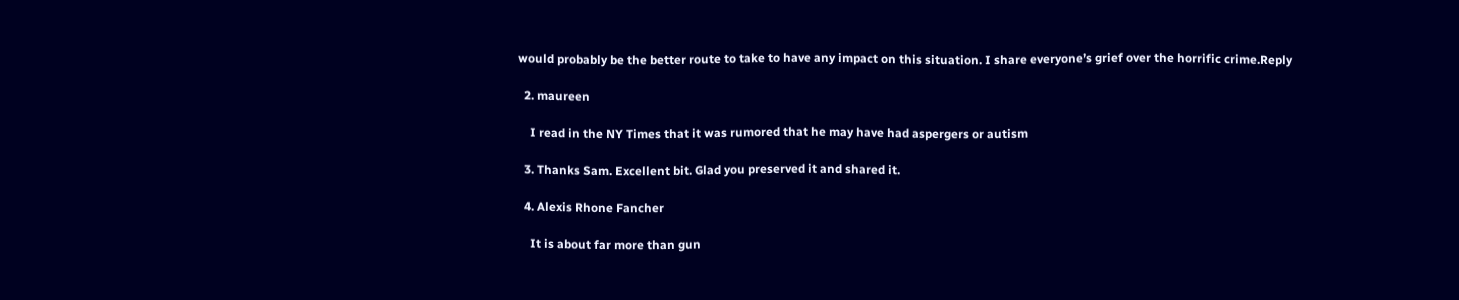would probably be the better route to take to have any impact on this situation. I share everyone’s grief over the horrific crime.Reply

  2. maureen

    I read in the NY Times that it was rumored that he may have had aspergers or autism

  3. Thanks Sam. Excellent bit. Glad you preserved it and shared it.

  4. Alexis Rhone Fancher

    It is about far more than gun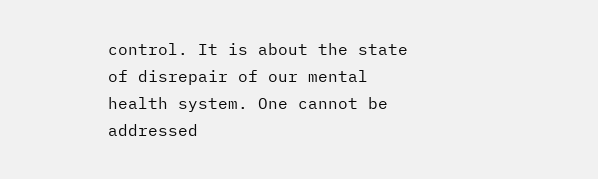control. It is about the state of disrepair of our mental health system. One cannot be addressed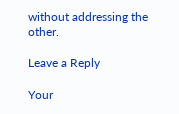without addressing the other.

Leave a Reply

Your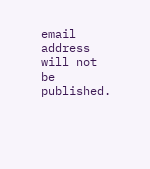email address will not be published.